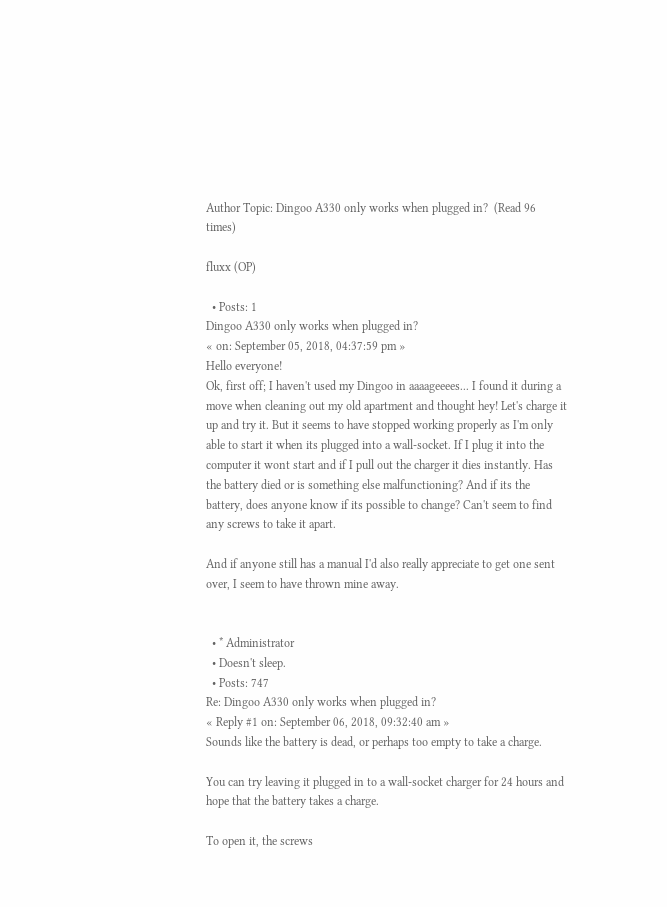Author Topic: Dingoo A330 only works when plugged in?  (Read 96 times)

fluxx (OP)

  • Posts: 1
Dingoo A330 only works when plugged in?
« on: September 05, 2018, 04:37:59 pm »
Hello everyone!
Ok, first off; I haven't used my Dingoo in aaaageeees... I found it during a move when cleaning out my old apartment and thought hey! Let's charge it up and try it. But it seems to have stopped working properly as I'm only able to start it when its plugged into a wall-socket. If I plug it into the computer it wont start and if I pull out the charger it dies instantly. Has the battery died or is something else malfunctioning? And if its the battery, does anyone know if its possible to change? Can't seem to find any screws to take it apart.

And if anyone still has a manual I'd also really appreciate to get one sent over, I seem to have thrown mine away.


  • * Administrator
  • Doesn't sleep.
  • Posts: 747
Re: Dingoo A330 only works when plugged in?
« Reply #1 on: September 06, 2018, 09:32:40 am »
Sounds like the battery is dead, or perhaps too empty to take a charge.

You can try leaving it plugged in to a wall-socket charger for 24 hours and hope that the battery takes a charge.

To open it, the screws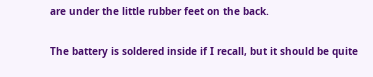are under the little rubber feet on the back.

The battery is soldered inside if I recall, but it should be quite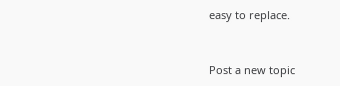easy to replace.


Post a new topic